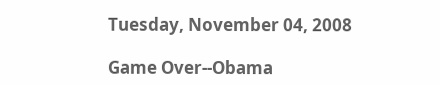Tuesday, November 04, 2008

Game Over--Obama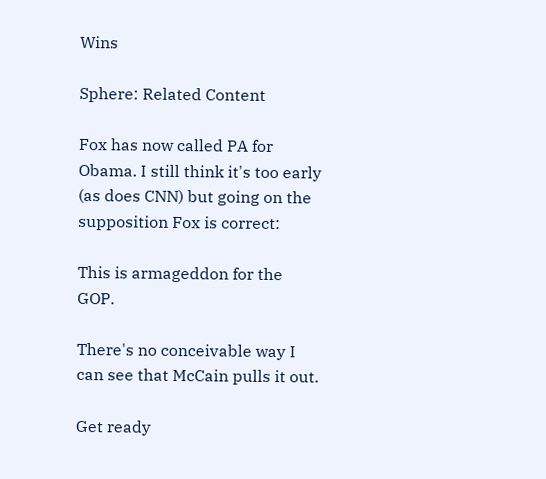Wins

Sphere: Related Content

Fox has now called PA for Obama. I still think it's too early (as does CNN) but going on the supposition Fox is correct:

This is armageddon for the GOP.

There's no conceivable way I can see that McCain pulls it out.

Get ready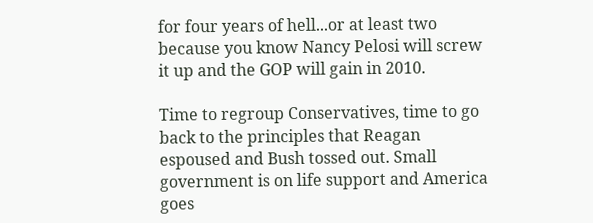for four years of hell...or at least two because you know Nancy Pelosi will screw it up and the GOP will gain in 2010.

Time to regroup Conservatives, time to go back to the principles that Reagan espoused and Bush tossed out. Small government is on life support and America goes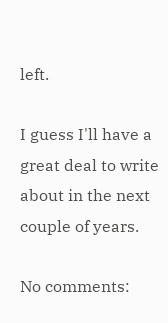left.

I guess I'll have a great deal to write about in the next couple of years.

No comments: